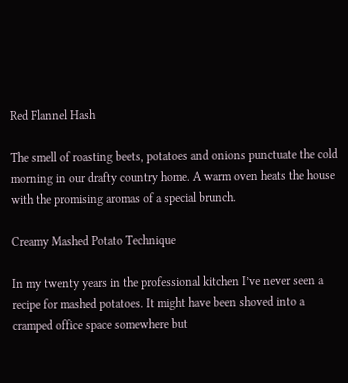Red Flannel Hash

The smell of roasting beets, potatoes and onions punctuate the cold morning in our drafty country home. A warm oven heats the house with the promising aromas of a special brunch.

Creamy Mashed Potato Technique

In my twenty years in the professional kitchen I’ve never seen a recipe for mashed potatoes. It might have been shoved into a cramped office space somewhere but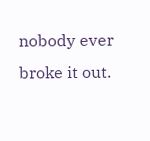nobody ever broke it out.